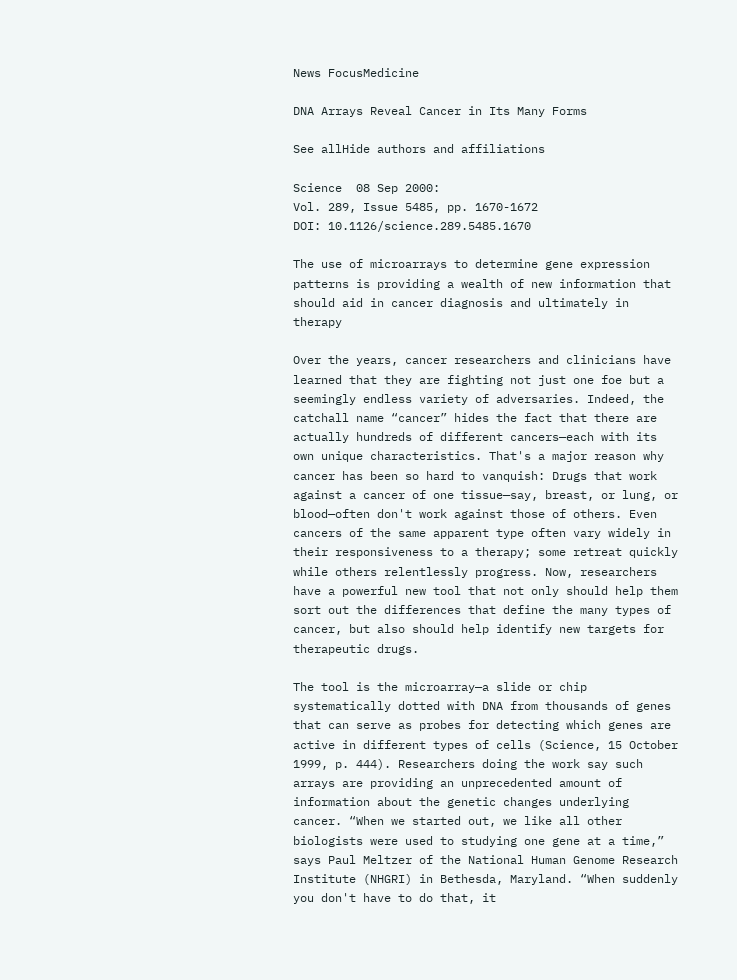News FocusMedicine

DNA Arrays Reveal Cancer in Its Many Forms

See allHide authors and affiliations

Science  08 Sep 2000:
Vol. 289, Issue 5485, pp. 1670-1672
DOI: 10.1126/science.289.5485.1670

The use of microarrays to determine gene expression patterns is providing a wealth of new information that should aid in cancer diagnosis and ultimately in therapy

Over the years, cancer researchers and clinicians have learned that they are fighting not just one foe but a seemingly endless variety of adversaries. Indeed, the catchall name “cancer” hides the fact that there are actually hundreds of different cancers—each with its own unique characteristics. That's a major reason why cancer has been so hard to vanquish: Drugs that work against a cancer of one tissue—say, breast, or lung, or blood—often don't work against those of others. Even cancers of the same apparent type often vary widely in their responsiveness to a therapy; some retreat quickly while others relentlessly progress. Now, researchers have a powerful new tool that not only should help them sort out the differences that define the many types of cancer, but also should help identify new targets for therapeutic drugs.

The tool is the microarray—a slide or chip systematically dotted with DNA from thousands of genes that can serve as probes for detecting which genes are active in different types of cells (Science, 15 October 1999, p. 444). Researchers doing the work say such arrays are providing an unprecedented amount of information about the genetic changes underlying cancer. “When we started out, we like all other biologists were used to studying one gene at a time,” says Paul Meltzer of the National Human Genome Research Institute (NHGRI) in Bethesda, Maryland. “When suddenly you don't have to do that, it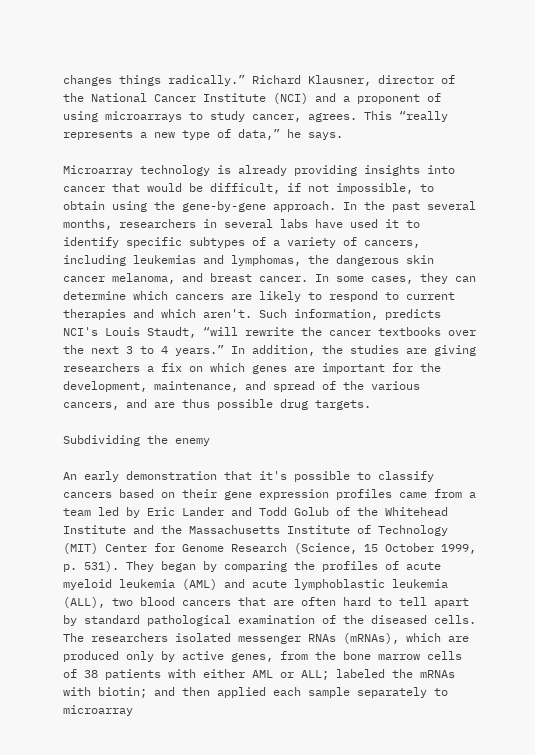changes things radically.” Richard Klausner, director of the National Cancer Institute (NCI) and a proponent of using microarrays to study cancer, agrees. This “really represents a new type of data,” he says.

Microarray technology is already providing insights into cancer that would be difficult, if not impossible, to obtain using the gene-by-gene approach. In the past several months, researchers in several labs have used it to identify specific subtypes of a variety of cancers, including leukemias and lymphomas, the dangerous skin cancer melanoma, and breast cancer. In some cases, they can determine which cancers are likely to respond to current therapies and which aren't. Such information, predicts NCI's Louis Staudt, “will rewrite the cancer textbooks over the next 3 to 4 years.” In addition, the studies are giving researchers a fix on which genes are important for the development, maintenance, and spread of the various cancers, and are thus possible drug targets.

Subdividing the enemy

An early demonstration that it's possible to classify cancers based on their gene expression profiles came from a team led by Eric Lander and Todd Golub of the Whitehead Institute and the Massachusetts Institute of Technology (MIT) Center for Genome Research (Science, 15 October 1999, p. 531). They began by comparing the profiles of acute myeloid leukemia (AML) and acute lymphoblastic leukemia (ALL), two blood cancers that are often hard to tell apart by standard pathological examination of the diseased cells. The researchers isolated messenger RNAs (mRNAs), which are produced only by active genes, from the bone marrow cells of 38 patients with either AML or ALL; labeled the mRNAs with biotin; and then applied each sample separately to microarray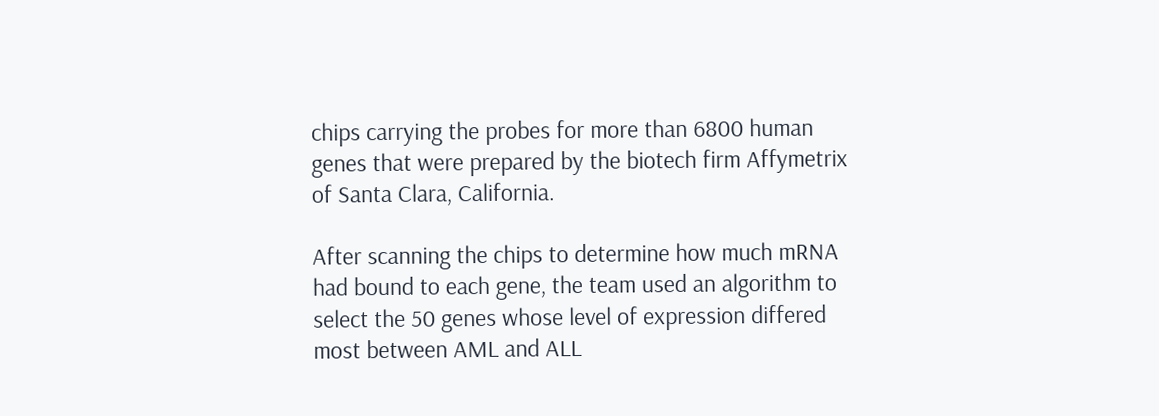chips carrying the probes for more than 6800 human genes that were prepared by the biotech firm Affymetrix of Santa Clara, California.

After scanning the chips to determine how much mRNA had bound to each gene, the team used an algorithm to select the 50 genes whose level of expression differed most between AML and ALL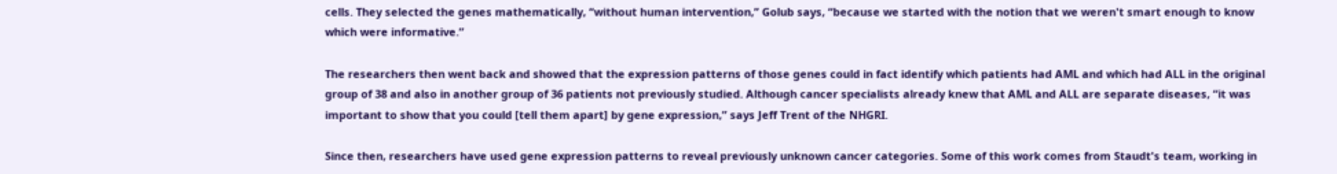cells. They selected the genes mathematically, “without human intervention,” Golub says, “because we started with the notion that we weren't smart enough to know which were informative.”

The researchers then went back and showed that the expression patterns of those genes could in fact identify which patients had AML and which had ALL in the original group of 38 and also in another group of 36 patients not previously studied. Although cancer specialists already knew that AML and ALL are separate diseases, “it was important to show that you could [tell them apart] by gene expression,” says Jeff Trent of the NHGRI.

Since then, researchers have used gene expression patterns to reveal previously unknown cancer categories. Some of this work comes from Staudt's team, working in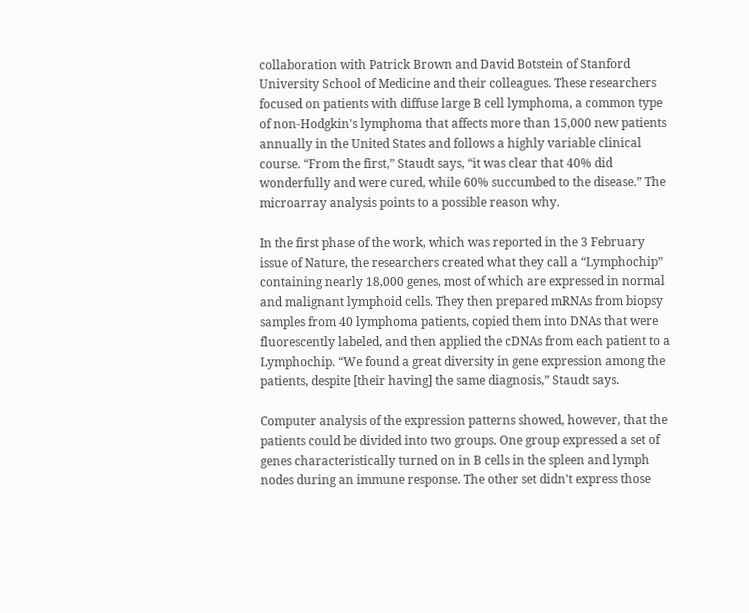collaboration with Patrick Brown and David Botstein of Stanford University School of Medicine and their colleagues. These researchers focused on patients with diffuse large B cell lymphoma, a common type of non-Hodgkin's lymphoma that affects more than 15,000 new patients annually in the United States and follows a highly variable clinical course. “From the first,” Staudt says, “it was clear that 40% did wonderfully and were cured, while 60% succumbed to the disease.” The microarray analysis points to a possible reason why.

In the first phase of the work, which was reported in the 3 February issue of Nature, the researchers created what they call a “Lymphochip” containing nearly 18,000 genes, most of which are expressed in normal and malignant lymphoid cells. They then prepared mRNAs from biopsy samples from 40 lymphoma patients, copied them into DNAs that were fluorescently labeled, and then applied the cDNAs from each patient to a Lymphochip. “We found a great diversity in gene expression among the patients, despite [their having] the same diagnosis,” Staudt says.

Computer analysis of the expression patterns showed, however, that the patients could be divided into two groups. One group expressed a set of genes characteristically turned on in B cells in the spleen and lymph nodes during an immune response. The other set didn't express those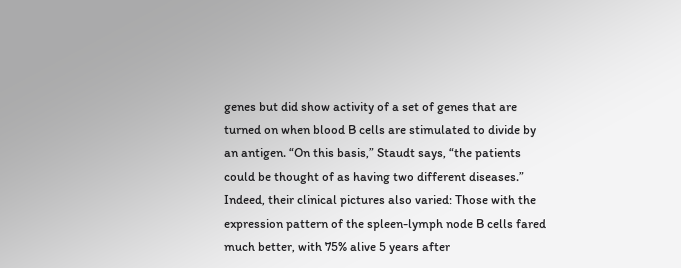genes but did show activity of a set of genes that are turned on when blood B cells are stimulated to divide by an antigen. “On this basis,” Staudt says, “the patients could be thought of as having two different diseases.” Indeed, their clinical pictures also varied: Those with the expression pattern of the spleen-lymph node B cells fared much better, with 75% alive 5 years after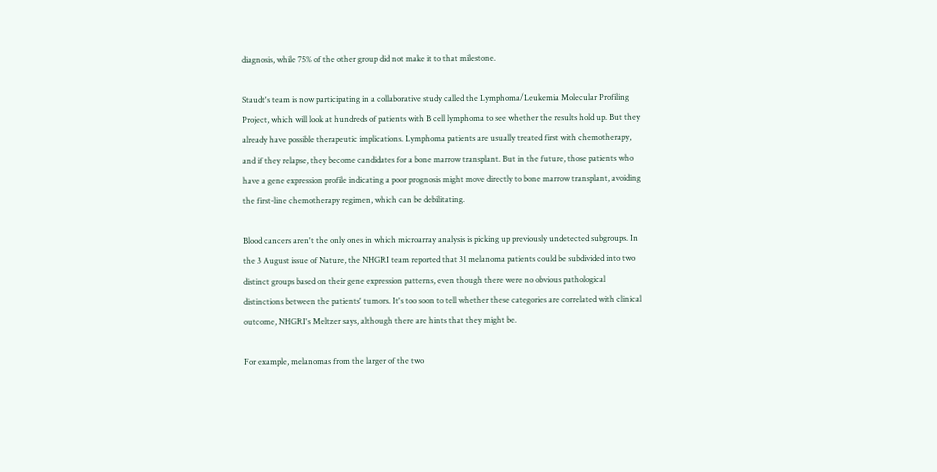diagnosis, while 75% of the other group did not make it to that milestone.

Staudt's team is now participating in a collaborative study called the Lymphoma/Leukemia Molecular Profiling Project, which will look at hundreds of patients with B cell lymphoma to see whether the results hold up. But they already have possible therapeutic implications. Lymphoma patients are usually treated first with chemotherapy, and if they relapse, they become candidates for a bone marrow transplant. But in the future, those patients who have a gene expression profile indicating a poor prognosis might move directly to bone marrow transplant, avoiding the first-line chemotherapy regimen, which can be debilitating.

Blood cancers aren't the only ones in which microarray analysis is picking up previously undetected subgroups. In the 3 August issue of Nature, the NHGRI team reported that 31 melanoma patients could be subdivided into two distinct groups based on their gene expression patterns, even though there were no obvious pathological distinctions between the patients' tumors. It's too soon to tell whether these categories are correlated with clinical outcome, NHGRI's Meltzer says, although there are hints that they might be.

For example, melanomas from the larger of the two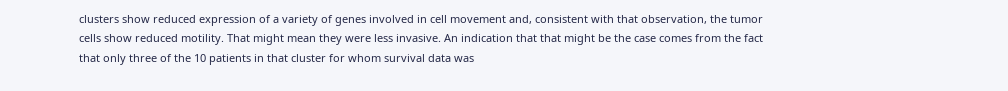clusters show reduced expression of a variety of genes involved in cell movement and, consistent with that observation, the tumor cells show reduced motility. That might mean they were less invasive. An indication that that might be the case comes from the fact that only three of the 10 patients in that cluster for whom survival data was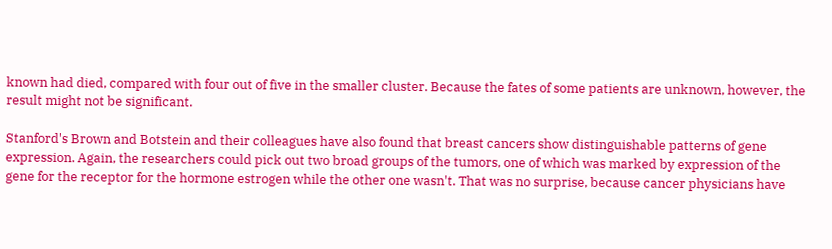known had died, compared with four out of five in the smaller cluster. Because the fates of some patients are unknown, however, the result might not be significant.

Stanford's Brown and Botstein and their colleagues have also found that breast cancers show distinguishable patterns of gene expression. Again, the researchers could pick out two broad groups of the tumors, one of which was marked by expression of the gene for the receptor for the hormone estrogen while the other one wasn't. That was no surprise, because cancer physicians have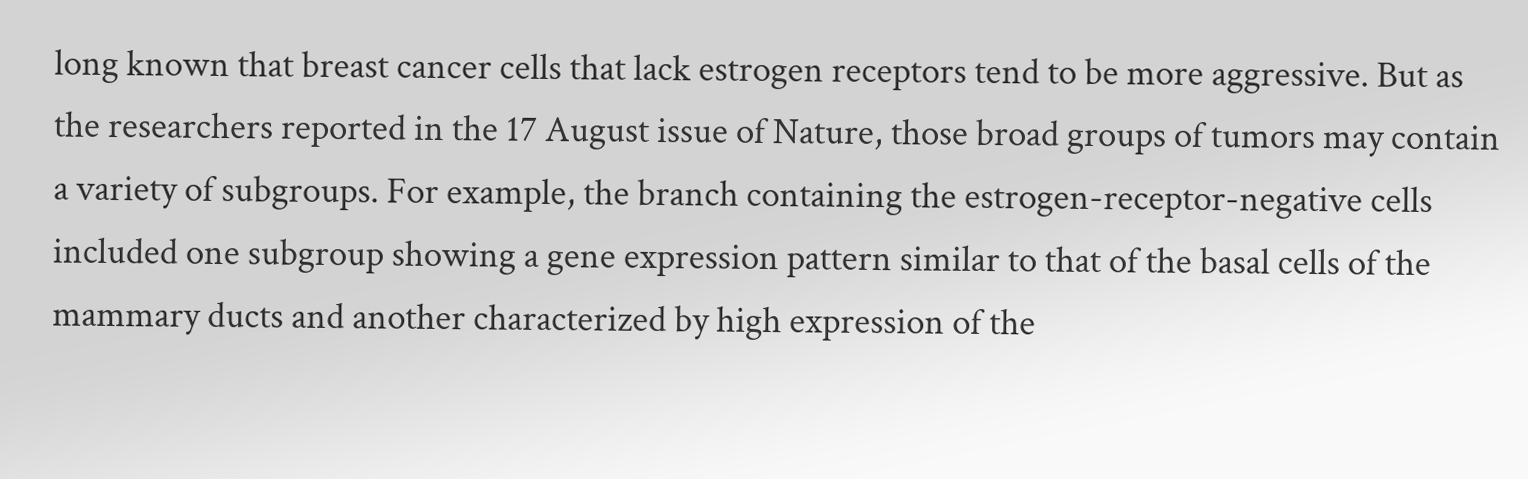long known that breast cancer cells that lack estrogen receptors tend to be more aggressive. But as the researchers reported in the 17 August issue of Nature, those broad groups of tumors may contain a variety of subgroups. For example, the branch containing the estrogen-receptor-negative cells included one subgroup showing a gene expression pattern similar to that of the basal cells of the mammary ducts and another characterized by high expression of the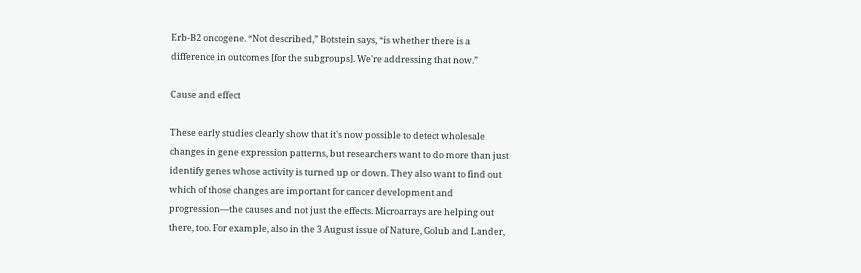Erb-B2 oncogene. “Not described,” Botstein says, “is whether there is a difference in outcomes [for the subgroups]. We're addressing that now.”

Cause and effect

These early studies clearly show that it's now possible to detect wholesale changes in gene expression patterns, but researchers want to do more than just identify genes whose activity is turned up or down. They also want to find out which of those changes are important for cancer development and progression—the causes and not just the effects. Microarrays are helping out there, too. For example, also in the 3 August issue of Nature, Golub and Lander,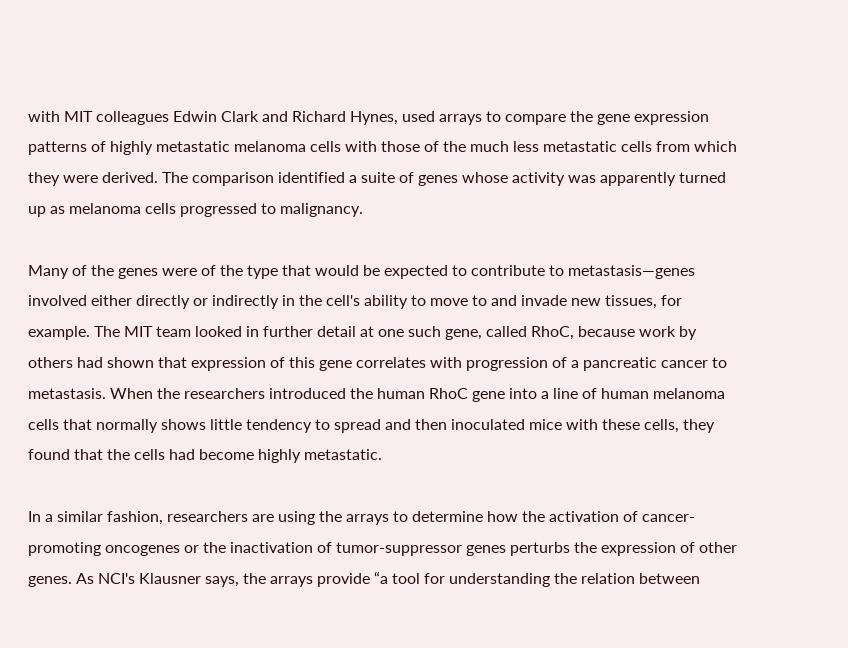with MIT colleagues Edwin Clark and Richard Hynes, used arrays to compare the gene expression patterns of highly metastatic melanoma cells with those of the much less metastatic cells from which they were derived. The comparison identified a suite of genes whose activity was apparently turned up as melanoma cells progressed to malignancy.

Many of the genes were of the type that would be expected to contribute to metastasis—genes involved either directly or indirectly in the cell's ability to move to and invade new tissues, for example. The MIT team looked in further detail at one such gene, called RhoC, because work by others had shown that expression of this gene correlates with progression of a pancreatic cancer to metastasis. When the researchers introduced the human RhoC gene into a line of human melanoma cells that normally shows little tendency to spread and then inoculated mice with these cells, they found that the cells had become highly metastatic.

In a similar fashion, researchers are using the arrays to determine how the activation of cancer-promoting oncogenes or the inactivation of tumor-suppressor genes perturbs the expression of other genes. As NCI's Klausner says, the arrays provide “a tool for understanding the relation between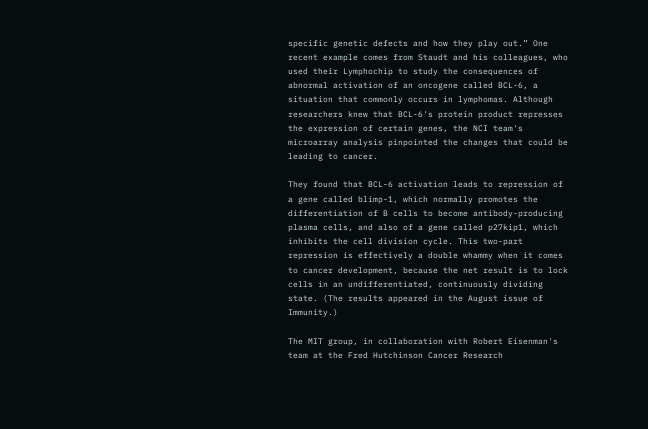specific genetic defects and how they play out.” One recent example comes from Staudt and his colleagues, who used their Lymphochip to study the consequences of abnormal activation of an oncogene called BCL-6, a situation that commonly occurs in lymphomas. Although researchers knew that BCL-6's protein product represses the expression of certain genes, the NCI team's microarray analysis pinpointed the changes that could be leading to cancer.

They found that BCL-6 activation leads to repression of a gene called blimp-1, which normally promotes the differentiation of B cells to become antibody-producing plasma cells, and also of a gene called p27kip1, which inhibits the cell division cycle. This two-part repression is effectively a double whammy when it comes to cancer development, because the net result is to lock cells in an undifferentiated, continuously dividing state. (The results appeared in the August issue of Immunity.)

The MIT group, in collaboration with Robert Eisenman's team at the Fred Hutchinson Cancer Research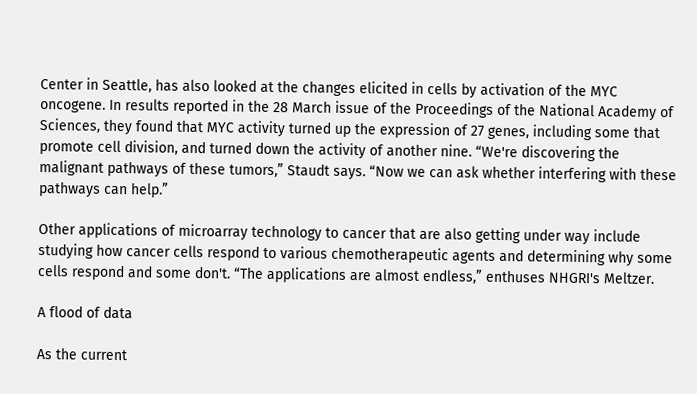Center in Seattle, has also looked at the changes elicited in cells by activation of the MYC oncogene. In results reported in the 28 March issue of the Proceedings of the National Academy of Sciences, they found that MYC activity turned up the expression of 27 genes, including some that promote cell division, and turned down the activity of another nine. “We're discovering the malignant pathways of these tumors,” Staudt says. “Now we can ask whether interfering with these pathways can help.”

Other applications of microarray technology to cancer that are also getting under way include studying how cancer cells respond to various chemotherapeutic agents and determining why some cells respond and some don't. “The applications are almost endless,” enthuses NHGRI's Meltzer.

A flood of data

As the current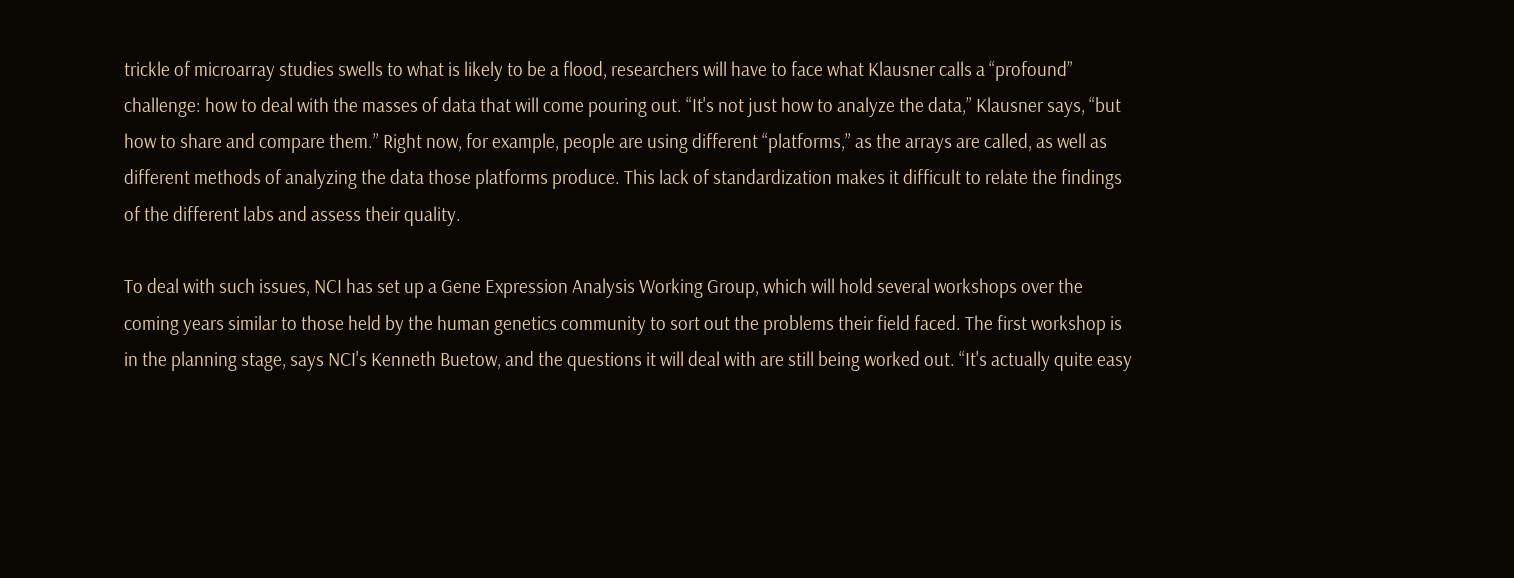trickle of microarray studies swells to what is likely to be a flood, researchers will have to face what Klausner calls a “profound” challenge: how to deal with the masses of data that will come pouring out. “It's not just how to analyze the data,” Klausner says, “but how to share and compare them.” Right now, for example, people are using different “platforms,” as the arrays are called, as well as different methods of analyzing the data those platforms produce. This lack of standardization makes it difficult to relate the findings of the different labs and assess their quality.

To deal with such issues, NCI has set up a Gene Expression Analysis Working Group, which will hold several workshops over the coming years similar to those held by the human genetics community to sort out the problems their field faced. The first workshop is in the planning stage, says NCI's Kenneth Buetow, and the questions it will deal with are still being worked out. “It's actually quite easy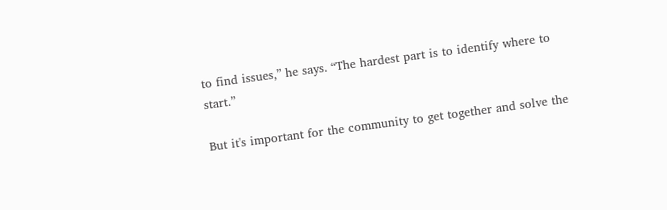to find issues,” he says. “The hardest part is to identify where to start.”

But it's important for the community to get together and solve the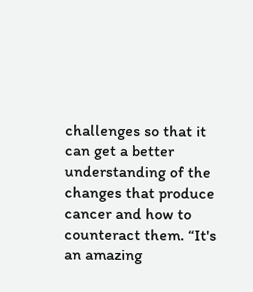challenges so that it can get a better understanding of the changes that produce cancer and how to counteract them. “It's an amazing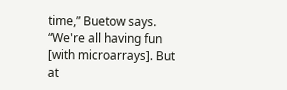time,” Buetow says. “We're all having fun [with microarrays]. But at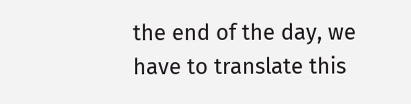the end of the day, we have to translate this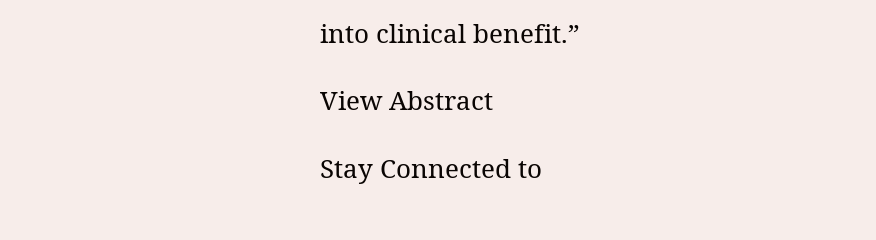into clinical benefit.”

View Abstract

Stay Connected to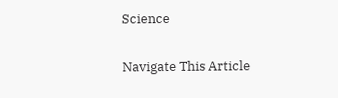Science

Navigate This Article